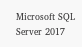Microsoft SQL Server 2017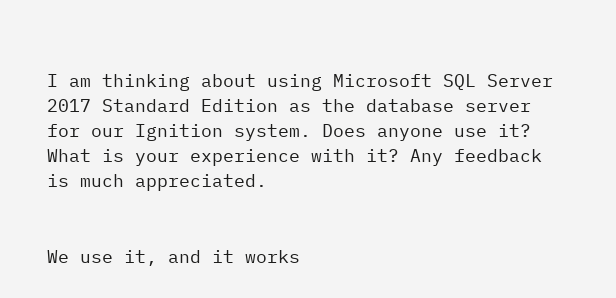I am thinking about using Microsoft SQL Server 2017 Standard Edition as the database server for our Ignition system. Does anyone use it? What is your experience with it? Any feedback is much appreciated.


We use it, and it works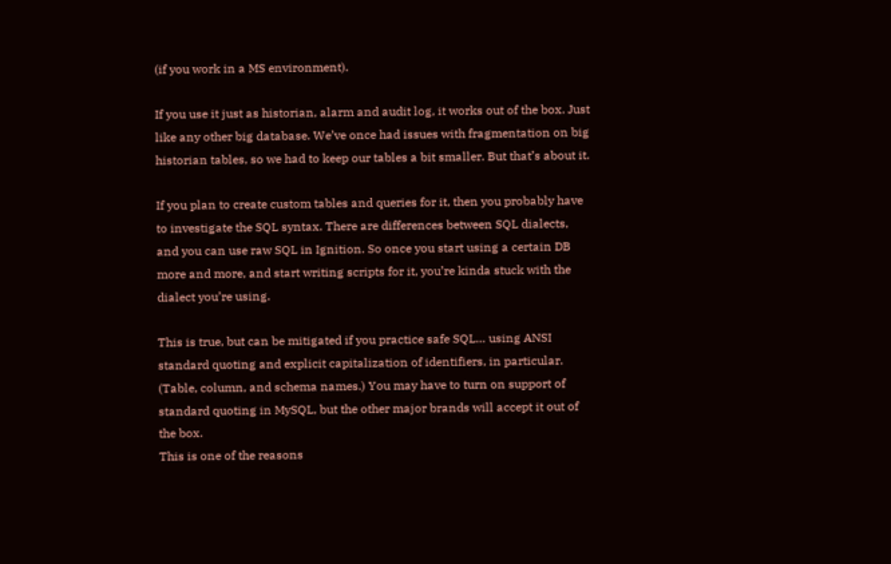(if you work in a MS environment).

If you use it just as historian, alarm and audit log, it works out of the box. Just like any other big database. We’ve once had issues with fragmentation on big historian tables, so we had to keep our tables a bit smaller. But that’s about it.

If you plan to create custom tables and queries for it, then you probably have to investigate the SQL syntax. There are differences between SQL dialects, and you can use raw SQL in Ignition. So once you start using a certain DB more and more, and start writing scripts for it, you’re kinda stuck with the dialect you’re using.

This is true, but can be mitigated if you practice safe SQL… using ANSI standard quoting and explicit capitalization of identifiers, in particular. (Table, column, and schema names.) You may have to turn on support of standard quoting in MySQL, but the other major brands will accept it out of the box.
This is one of the reasons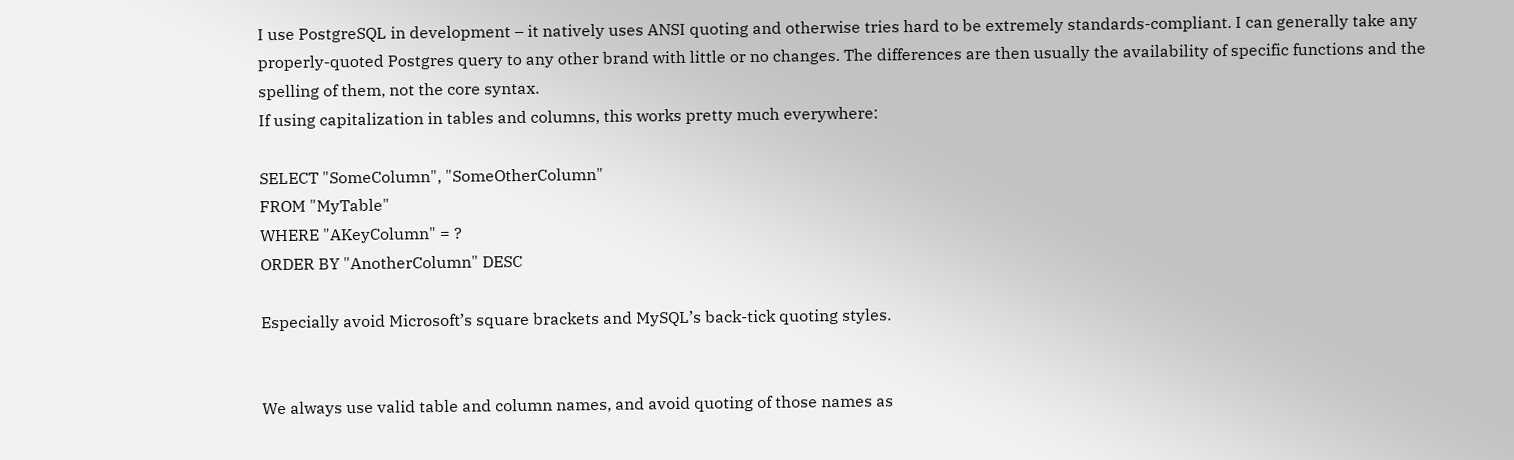I use PostgreSQL in development – it natively uses ANSI quoting and otherwise tries hard to be extremely standards-compliant. I can generally take any properly-quoted Postgres query to any other brand with little or no changes. The differences are then usually the availability of specific functions and the spelling of them, not the core syntax.
If using capitalization in tables and columns, this works pretty much everywhere:

SELECT "SomeColumn", "SomeOtherColumn"
FROM "MyTable"
WHERE "AKeyColumn" = ?
ORDER BY "AnotherColumn" DESC

Especially avoid Microsoft’s square brackets and MySQL’s back-tick quoting styles.


We always use valid table and column names, and avoid quoting of those names as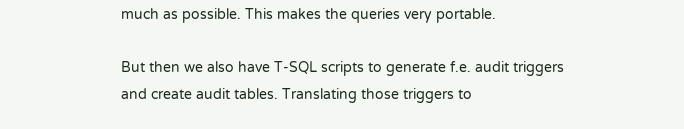much as possible. This makes the queries very portable.

But then we also have T-SQL scripts to generate f.e. audit triggers and create audit tables. Translating those triggers to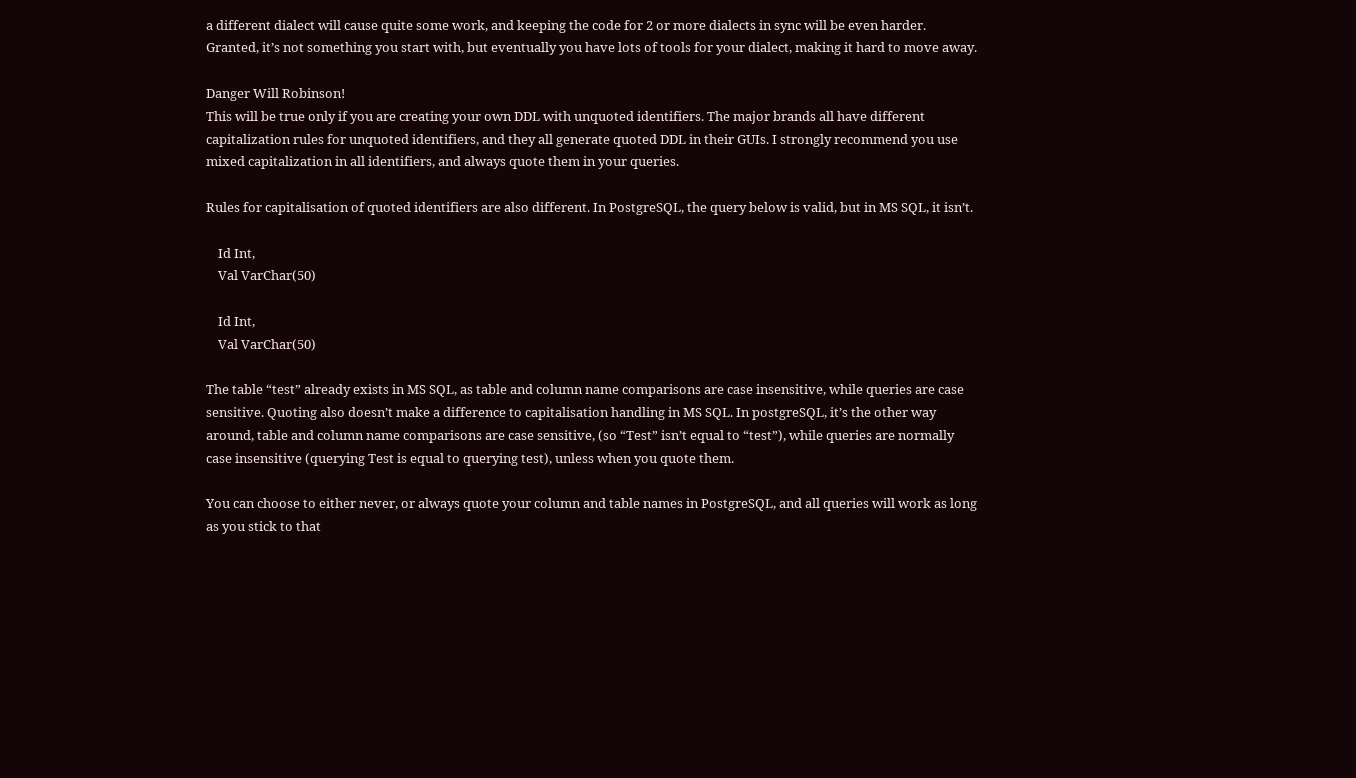a different dialect will cause quite some work, and keeping the code for 2 or more dialects in sync will be even harder. Granted, it’s not something you start with, but eventually you have lots of tools for your dialect, making it hard to move away.

Danger Will Robinson!
This will be true only if you are creating your own DDL with unquoted identifiers. The major brands all have different capitalization rules for unquoted identifiers, and they all generate quoted DDL in their GUIs. I strongly recommend you use mixed capitalization in all identifiers, and always quote them in your queries.

Rules for capitalisation of quoted identifiers are also different. In PostgreSQL, the query below is valid, but in MS SQL, it isn’t.

    Id Int,
    Val VarChar(50)

    Id Int,
    Val VarChar(50)

The table “test” already exists in MS SQL, as table and column name comparisons are case insensitive, while queries are case sensitive. Quoting also doesn’t make a difference to capitalisation handling in MS SQL. In postgreSQL, it’s the other way around, table and column name comparisons are case sensitive, (so “Test” isn’t equal to “test”), while queries are normally case insensitive (querying Test is equal to querying test), unless when you quote them.

You can choose to either never, or always quote your column and table names in PostgreSQL, and all queries will work as long as you stick to that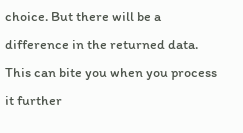choice. But there will be a difference in the returned data. This can bite you when you process it further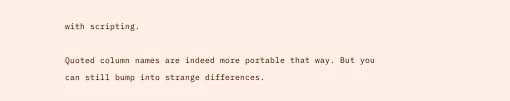with scripting.

Quoted column names are indeed more portable that way. But you can still bump into strange differences.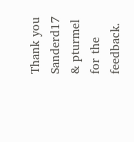Thank you Sanderd17 & pturmel for the feedback.